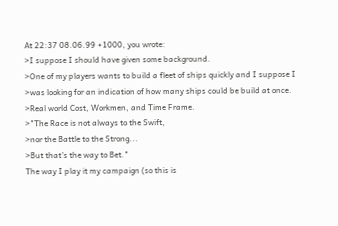At 22:37 08.06.99 +1000, you wrote:
>I suppose I should have given some background.
>One of my players wants to build a fleet of ships quickly and I suppose I
>was looking for an indication of how many ships could be build at once.
>Real world Cost, Workmen, and Time Frame.
>"The Race is not always to the Swift,
>nor the Battle to the Strong...
>But that's the way to Bet."
The way I play it my campaign (so this is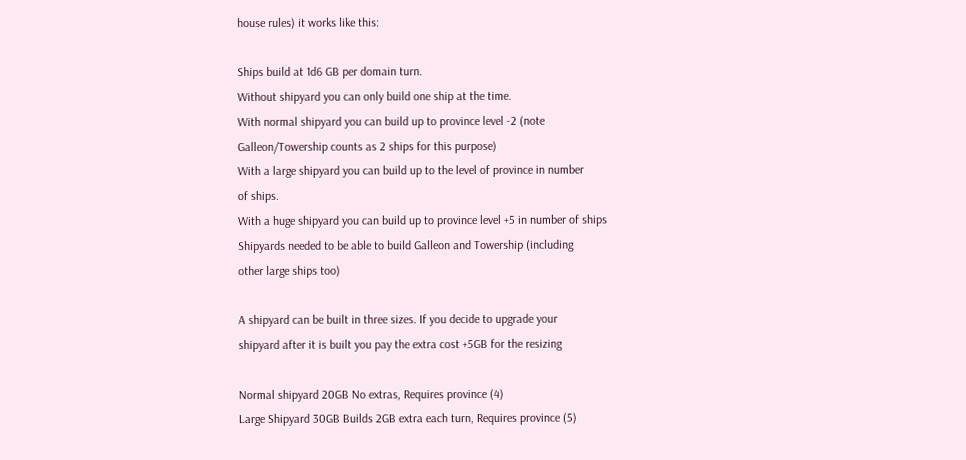house rules) it works like this:

Ships build at 1d6 GB per domain turn.
Without shipyard you can only build one ship at the time.
With normal shipyard you can build up to province level -2 (note
Galleon/Towership counts as 2 ships for this purpose)
With a large shipyard you can build up to the level of province in number
of ships.
With a huge shipyard you can build up to province level +5 in number of ships
Shipyards needed to be able to build Galleon and Towership (including
other large ships too)

A shipyard can be built in three sizes. If you decide to upgrade your
shipyard after it is built you pay the extra cost +5GB for the resizing

Normal shipyard 20GB No extras, Requires province (4)
Large Shipyard 30GB Builds 2GB extra each turn, Requires province (5)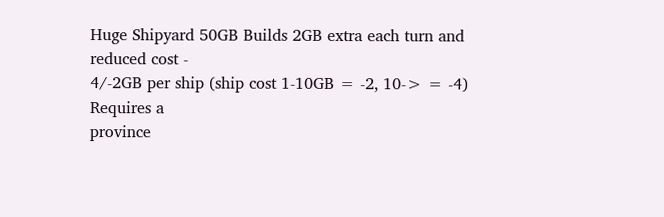Huge Shipyard 50GB Builds 2GB extra each turn and reduced cost -
4/-2GB per ship (ship cost 1-10GB = -2, 10-> = -4) Requires a
province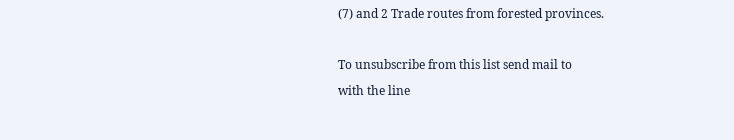(7) and 2 Trade routes from forested provinces.

To unsubscribe from this list send mail to
with the line